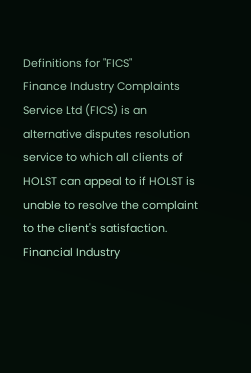Definitions for "FICS"
Finance Industry Complaints Service Ltd (FICS) is an alternative disputes resolution service to which all clients of HOLST can appeal to if HOLST is unable to resolve the complaint to the client's satisfaction.
Financial Industry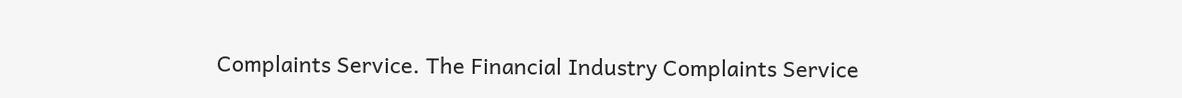Complaints Service. The Financial Industry Complaints Service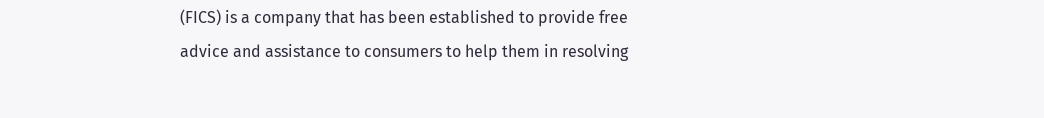(FICS) is a company that has been established to provide free advice and assistance to consumers to help them in resolving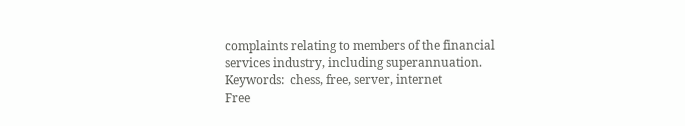complaints relating to members of the financial services industry, including superannuation.
Keywords:  chess, free, server, internet
Free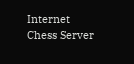Internet Chess Server